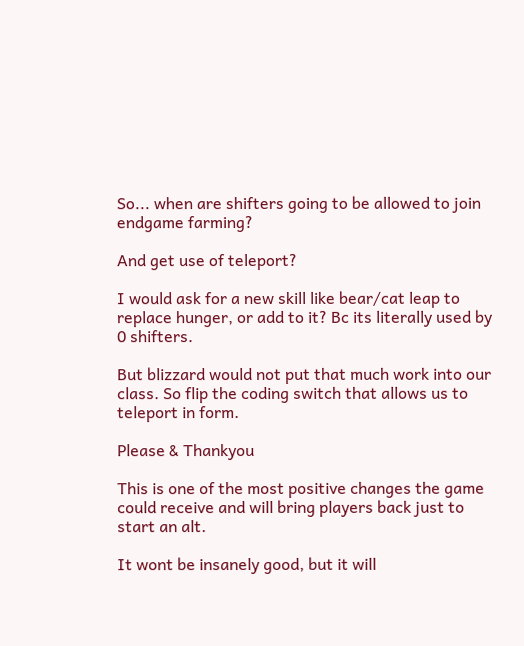So... when are shifters going to be allowed to join endgame farming?

And get use of teleport?

I would ask for a new skill like bear/cat leap to replace hunger, or add to it? Bc its literally used by 0 shifters.

But blizzard would not put that much work into our class. So flip the coding switch that allows us to teleport in form.

Please & Thankyou

This is one of the most positive changes the game could receive and will bring players back just to start an alt.

It wont be insanely good, but it will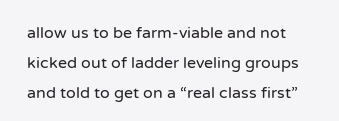allow us to be farm-viable and not kicked out of ladder leveling groups and told to get on a “real class first”